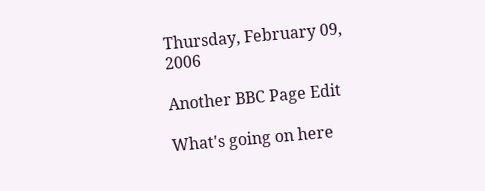Thursday, February 09, 2006

Another BBC Page Edit

What's going on here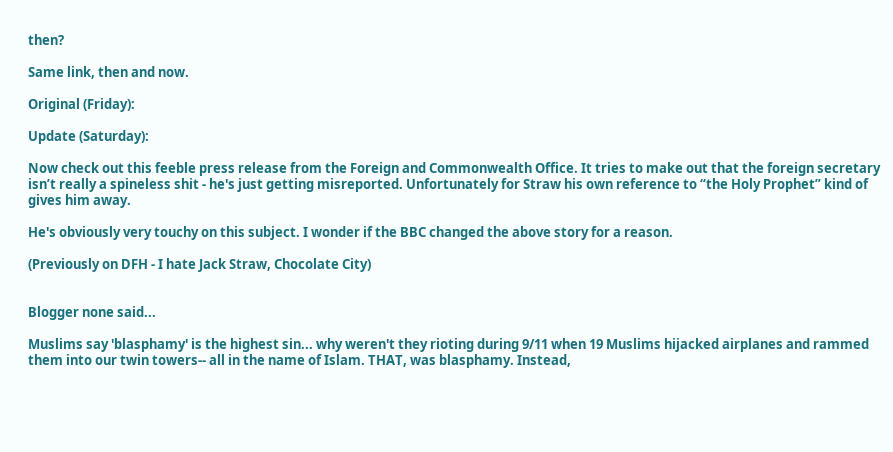then?

Same link, then and now.

Original (Friday):

Update (Saturday):

Now check out this feeble press release from the Foreign and Commonwealth Office. It tries to make out that the foreign secretary isn’t really a spineless shit - he's just getting misreported. Unfortunately for Straw his own reference to “the Holy Prophet” kind of gives him away.

He's obviously very touchy on this subject. I wonder if the BBC changed the above story for a reason.

(Previously on DFH - I hate Jack Straw, Chocolate City)


Blogger none said...

Muslims say 'blasphamy' is the highest sin... why weren't they rioting during 9/11 when 19 Muslims hijacked airplanes and rammed them into our twin towers-- all in the name of Islam. THAT, was blasphamy. Instead,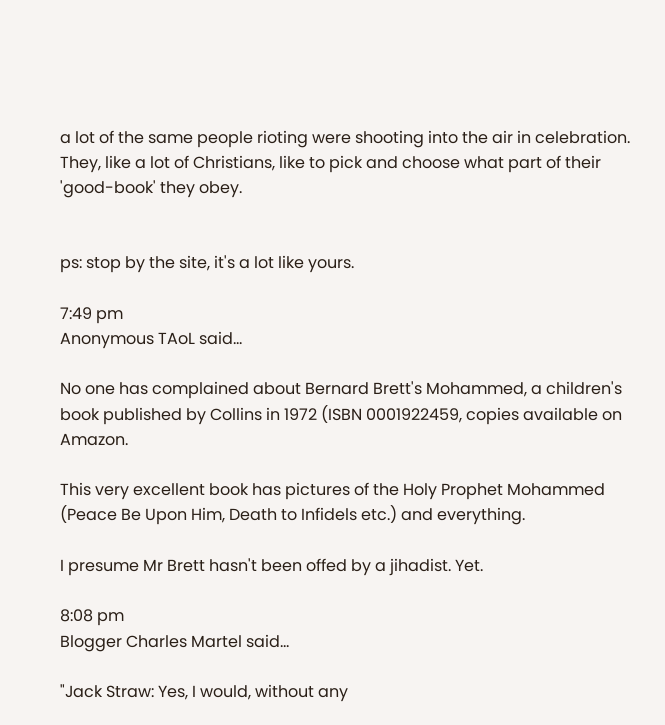a lot of the same people rioting were shooting into the air in celebration. They, like a lot of Christians, like to pick and choose what part of their 'good-book' they obey.


ps: stop by the site, it's a lot like yours.

7:49 pm
Anonymous TAoL said...

No one has complained about Bernard Brett's Mohammed, a children's book published by Collins in 1972 (ISBN 0001922459, copies available on Amazon.

This very excellent book has pictures of the Holy Prophet Mohammed (Peace Be Upon Him, Death to Infidels etc.) and everything.

I presume Mr Brett hasn't been offed by a jihadist. Yet.

8:08 pm
Blogger Charles Martel said...

"Jack Straw: Yes, I would, without any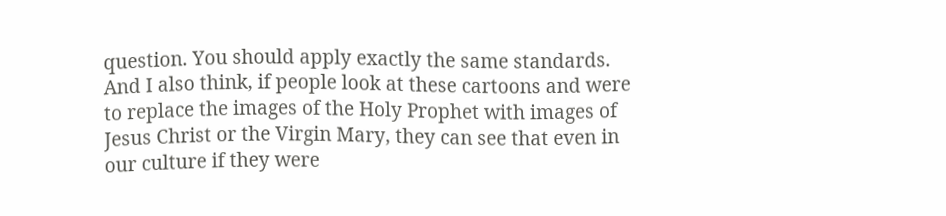question. You should apply exactly the same standards. And I also think, if people look at these cartoons and were to replace the images of the Holy Prophet with images of Jesus Christ or the Virgin Mary, they can see that even in our culture if they were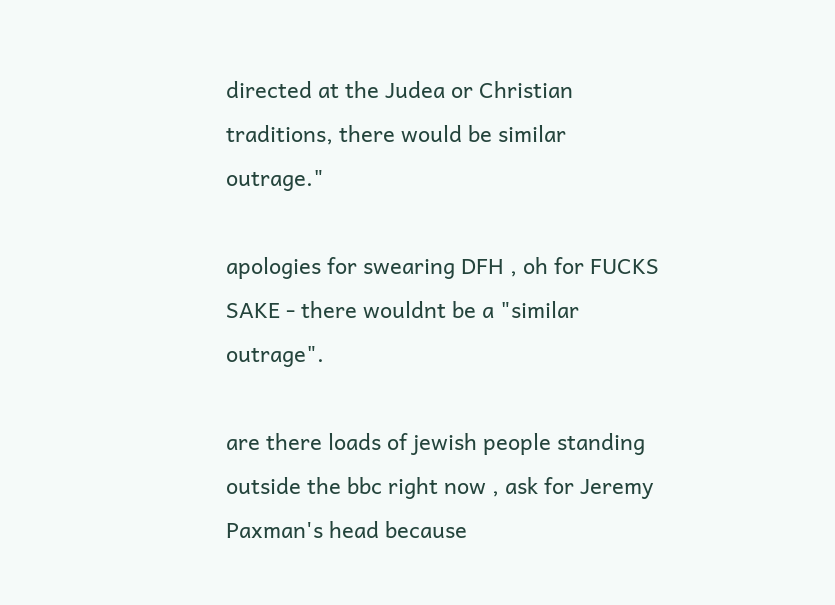directed at the Judea or Christian traditions, there would be similar outrage."

apologies for swearing DFH , oh for FUCKS SAKE - there wouldnt be a "similar outrage".

are there loads of jewish people standing outside the bbc right now , ask for Jeremy Paxman's head because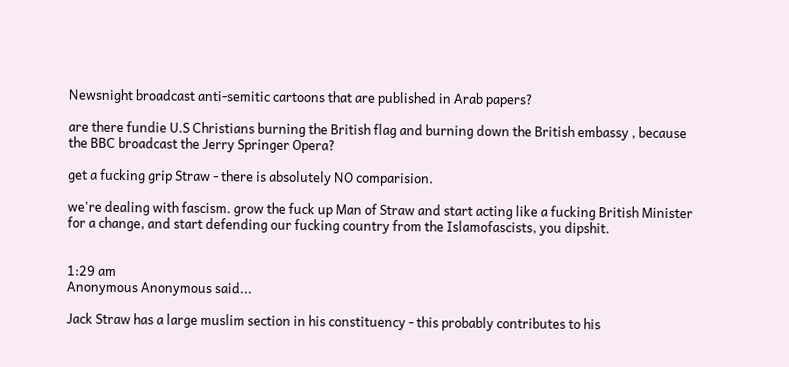Newsnight broadcast anti-semitic cartoons that are published in Arab papers?

are there fundie U.S Christians burning the British flag and burning down the British embassy , because the BBC broadcast the Jerry Springer Opera?

get a fucking grip Straw - there is absolutely NO comparision.

we're dealing with fascism. grow the fuck up Man of Straw and start acting like a fucking British Minister for a change, and start defending our fucking country from the Islamofascists, you dipshit.


1:29 am
Anonymous Anonymous said...

Jack Straw has a large muslim section in his constituency - this probably contributes to his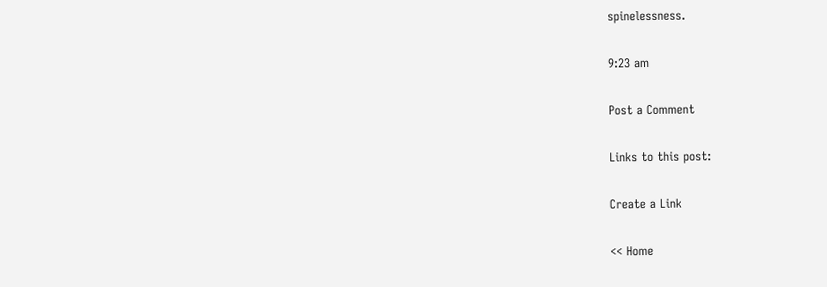spinelessness.

9:23 am

Post a Comment

Links to this post:

Create a Link

<< Home